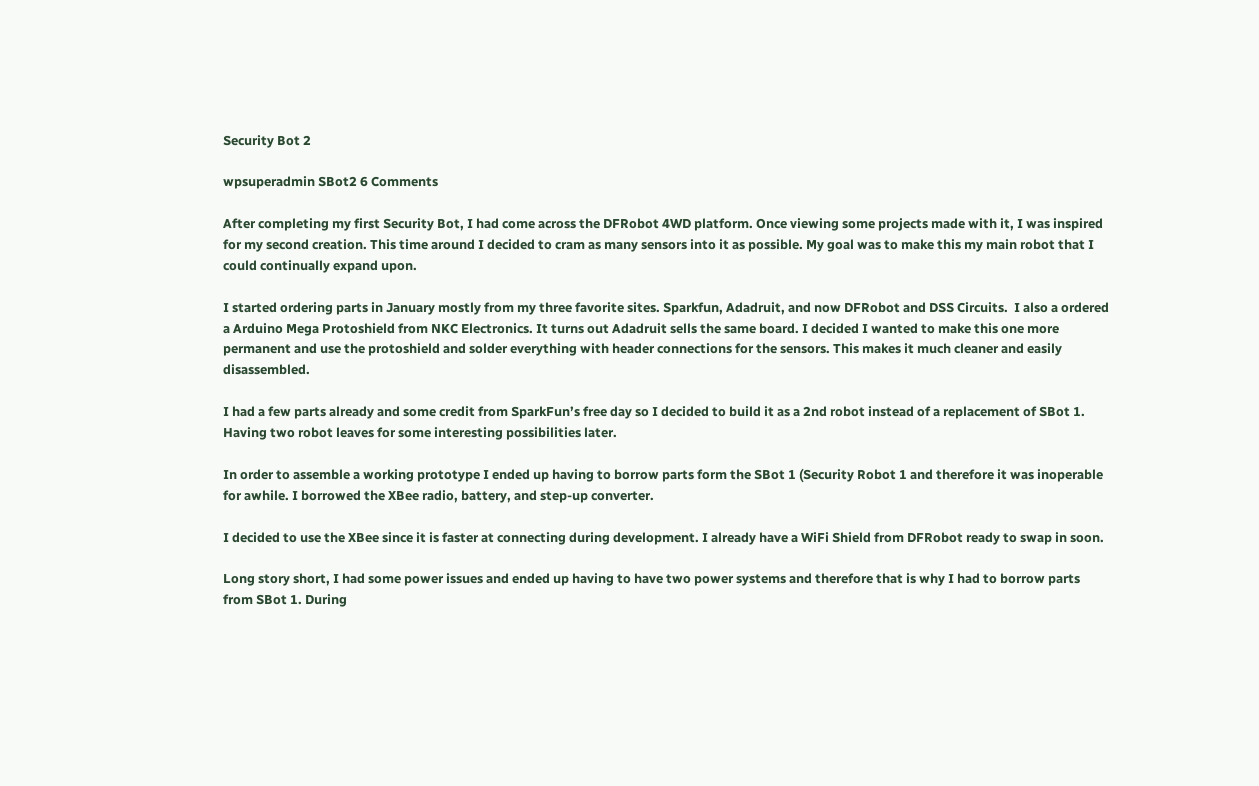Security Bot 2

wpsuperadmin SBot2 6 Comments

After completing my first Security Bot, I had come across the DFRobot 4WD platform. Once viewing some projects made with it, I was inspired for my second creation. This time around I decided to cram as many sensors into it as possible. My goal was to make this my main robot that I could continually expand upon.

I started ordering parts in January mostly from my three favorite sites. Sparkfun, Adadruit, and now DFRobot and DSS Circuits.  I also a ordered a Arduino Mega Protoshield from NKC Electronics. It turns out Adadruit sells the same board. I decided I wanted to make this one more permanent and use the protoshield and solder everything with header connections for the sensors. This makes it much cleaner and easily disassembled.

I had a few parts already and some credit from SparkFun’s free day so I decided to build it as a 2nd robot instead of a replacement of SBot 1. Having two robot leaves for some interesting possibilities later.

In order to assemble a working prototype I ended up having to borrow parts form the SBot 1 (Security Robot 1 and therefore it was inoperable for awhile. I borrowed the XBee radio, battery, and step-up converter.

I decided to use the XBee since it is faster at connecting during development. I already have a WiFi Shield from DFRobot ready to swap in soon.

Long story short, I had some power issues and ended up having to have two power systems and therefore that is why I had to borrow parts from SBot 1. During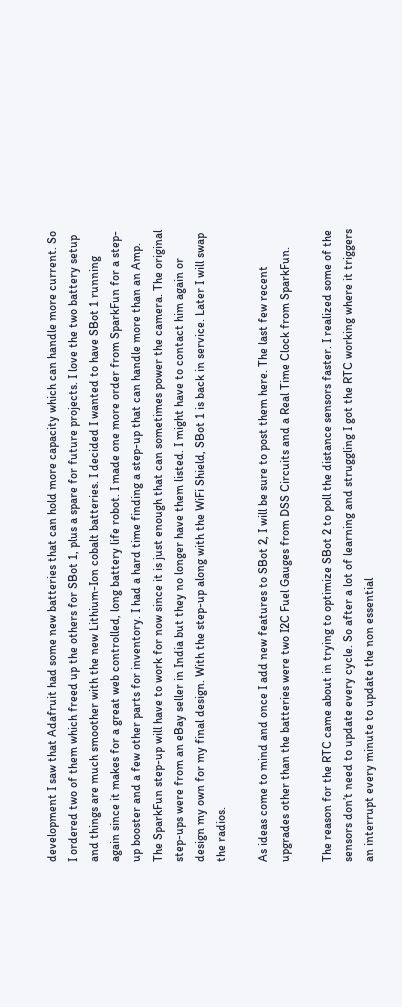development I saw that Adafruit had some new batteries that can hold more capacity which can handle more current. So I ordered two of them which freed up the others for SBot 1, plus a spare for future projects. I love the two battery setup and things are much smoother with the new Lithium-Ion cobalt batteries. I decided I wanted to have SBot 1 running again since it makes for a great web controlled, long battery life robot. I made one more order from SparkFun for a step-up booster and a few other parts for inventory. I had a hard time finding a step-up that can handle more than an Amp. The SparkFun step-up will have to work for now since it is just enough that can sometimes power the camera. The original step-ups were from an eBay seller in India but they no longer have them listed. I might have to contact him again or design my own for my final design. With the step-up along with the WiFi Shield, SBot 1 is back in service. Later I will swap the radios.

As ideas come to mind and once I add new features to SBot 2, I will be sure to post them here. The last few recent upgrades other than the batteries were two I2C Fuel Gauges from DSS Circuits and a Real Time Clock from SparkFun.

The reason for the RTC came about in trying to optimize SBot 2 to poll the distance sensors faster. I realized some of the sensors don’t need to update every cycle. So after a lot of learning and struggling I got the RTC working where it triggers an interrupt every minute to update the non essential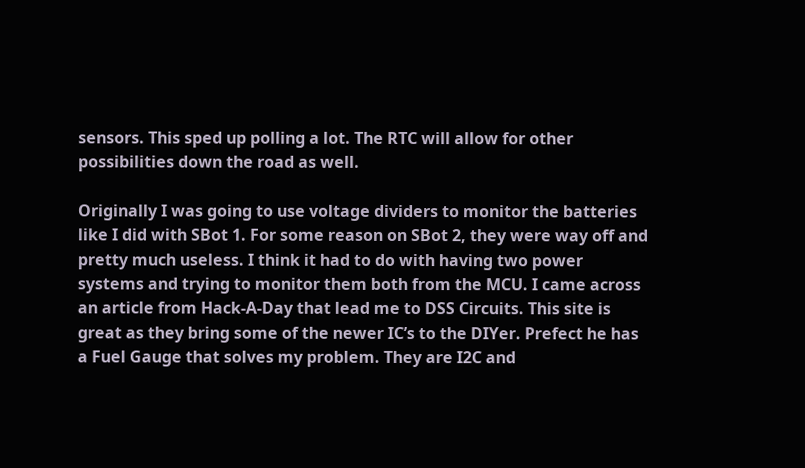sensors. This sped up polling a lot. The RTC will allow for other possibilities down the road as well.

Originally I was going to use voltage dividers to monitor the batteries like I did with SBot 1. For some reason on SBot 2, they were way off and pretty much useless. I think it had to do with having two power systems and trying to monitor them both from the MCU. I came across an article from Hack-A-Day that lead me to DSS Circuits. This site is great as they bring some of the newer IC’s to the DIYer. Prefect he has a Fuel Gauge that solves my problem. They are I2C and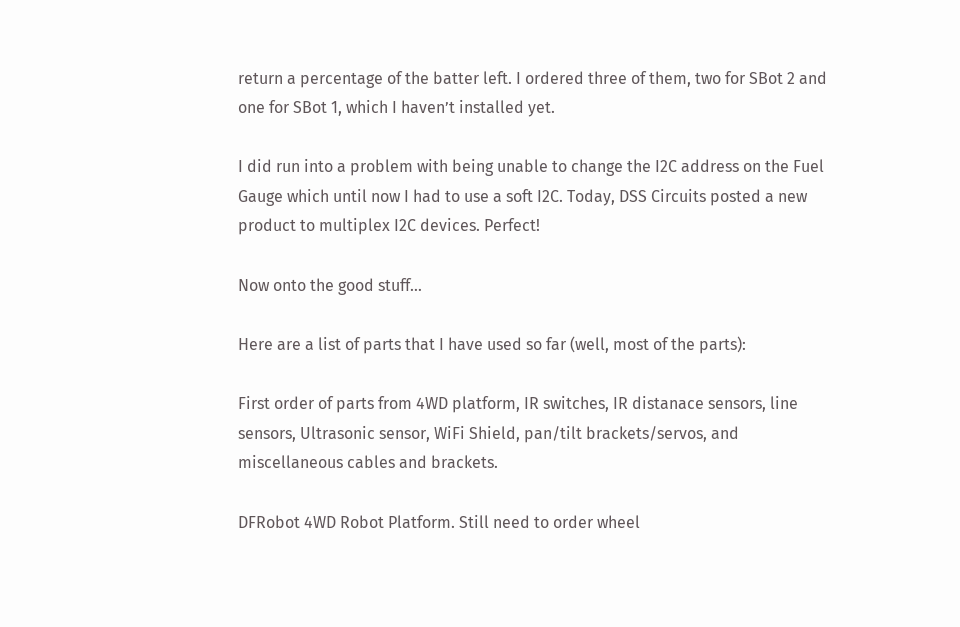return a percentage of the batter left. I ordered three of them, two for SBot 2 and one for SBot 1, which I haven’t installed yet.

I did run into a problem with being unable to change the I2C address on the Fuel Gauge which until now I had to use a soft I2C. Today, DSS Circuits posted a new product to multiplex I2C devices. Perfect!

Now onto the good stuff…

Here are a list of parts that I have used so far (well, most of the parts):

First order of parts from 4WD platform, IR switches, IR distanace sensors, line sensors, Ultrasonic sensor, WiFi Shield, pan/tilt brackets/servos, and miscellaneous cables and brackets.

DFRobot 4WD Robot Platform. Still need to order wheel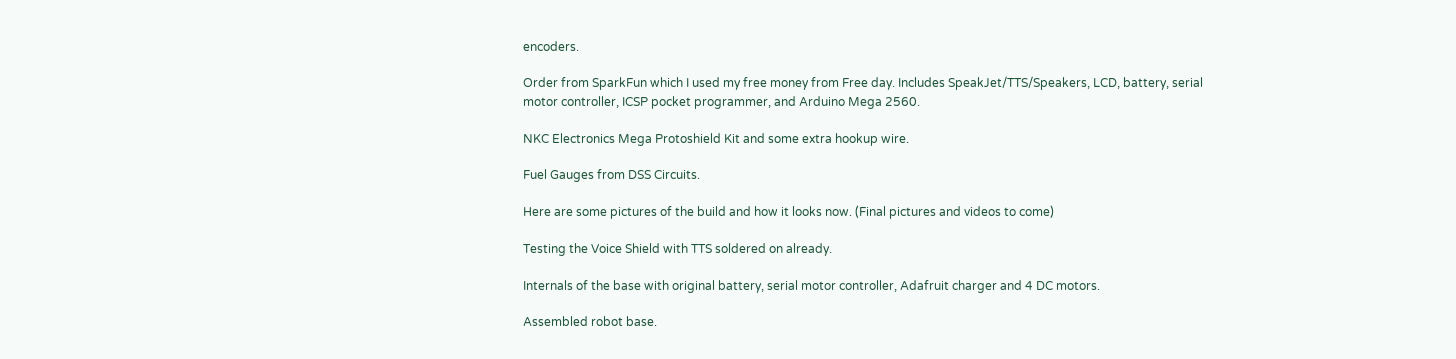encoders.

Order from SparkFun which I used my free money from Free day. Includes SpeakJet/TTS/Speakers, LCD, battery, serial motor controller, ICSP pocket programmer, and Arduino Mega 2560.

NKC Electronics Mega Protoshield Kit and some extra hookup wire.

Fuel Gauges from DSS Circuits.

Here are some pictures of the build and how it looks now. (Final pictures and videos to come)

Testing the Voice Shield with TTS soldered on already.

Internals of the base with original battery, serial motor controller, Adafruit charger and 4 DC motors.

Assembled robot base.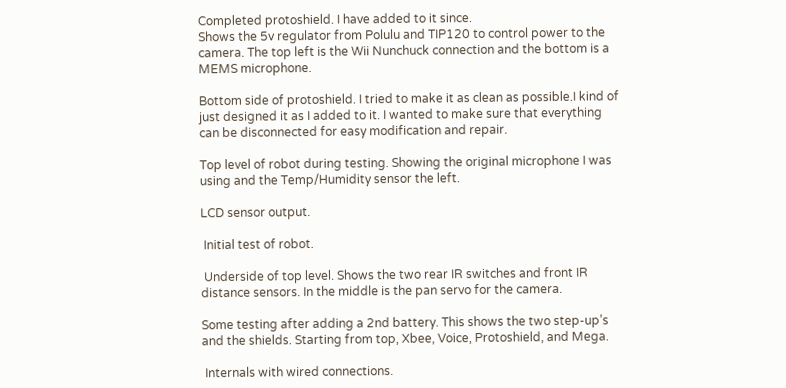Completed protoshield. I have added to it since.
Shows the 5v regulator from Polulu and TIP120 to control power to the camera. The top left is the Wii Nunchuck connection and the bottom is a MEMS microphone.

Bottom side of protoshield. I tried to make it as clean as possible.I kind of just designed it as I added to it. I wanted to make sure that everything can be disconnected for easy modification and repair.

Top level of robot during testing. Showing the original microphone I was using and the Temp/Humidity sensor the left.

LCD sensor output.

 Initial test of robot.

 Underside of top level. Shows the two rear IR switches and front IR distance sensors. In the middle is the pan servo for the camera.

Some testing after adding a 2nd battery. This shows the two step-up’s and the shields. Starting from top, Xbee, Voice, Protoshield, and Mega.

 Internals with wired connections.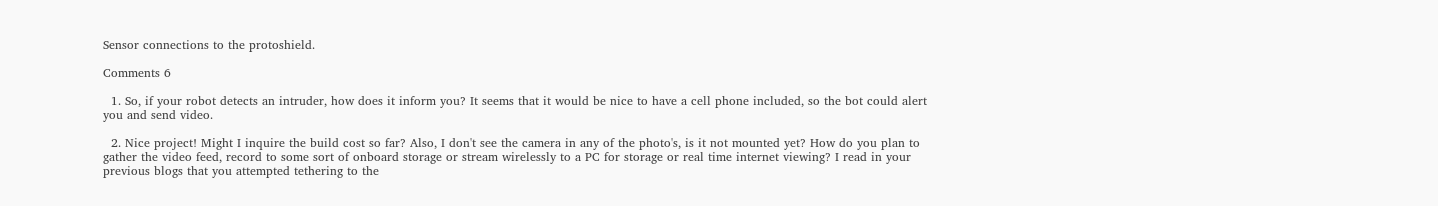Sensor connections to the protoshield.

Comments 6

  1. So, if your robot detects an intruder, how does it inform you? It seems that it would be nice to have a cell phone included, so the bot could alert you and send video.

  2. Nice project! Might I inquire the build cost so far? Also, I don't see the camera in any of the photo's, is it not mounted yet? How do you plan to gather the video feed, record to some sort of onboard storage or stream wirelessly to a PC for storage or real time internet viewing? I read in your previous blogs that you attempted tethering to the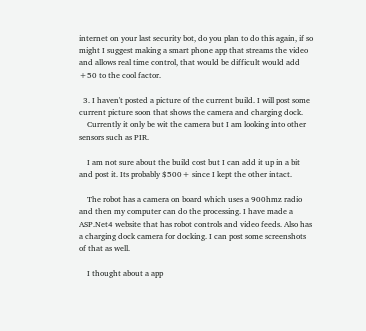internet on your last security bot, do you plan to do this again, if so might I suggest making a smart phone app that streams the video and allows real time control, that would be difficult would add +50 to the cool factor.

  3. I haven't posted a picture of the current build. I will post some current picture soon that shows the camera and charging dock.
    Currently it only be wit the camera but I am looking into other sensors such as PIR.

    I am not sure about the build cost but I can add it up in a bit and post it. Its probably $500+ since I kept the other intact.

    The robot has a camera on board which uses a 900hmz radio and then my computer can do the processing. I have made a ASP.Net4 website that has robot controls and video feeds. Also has a charging dock camera for docking. I can post some screenshots of that as well.

    I thought about a app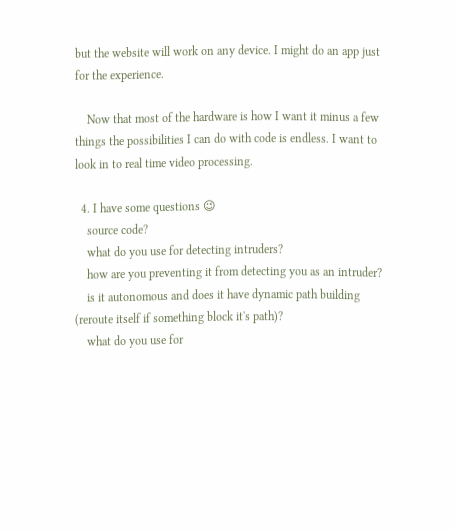but the website will work on any device. I might do an app just for the experience.

    Now that most of the hardware is how I want it minus a few things the possibilities I can do with code is endless. I want to look in to real time video processing.

  4. I have some questions 😉
    source code?
    what do you use for detecting intruders?
    how are you preventing it from detecting you as an intruder?
    is it autonomous and does it have dynamic path building (reroute itself if something block it's path)?
    what do you use for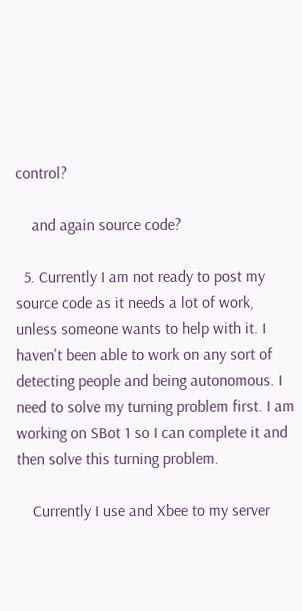control?

    and again source code?

  5. Currently I am not ready to post my source code as it needs a lot of work, unless someone wants to help with it. I haven't been able to work on any sort of detecting people and being autonomous. I need to solve my turning problem first. I am working on SBot 1 so I can complete it and then solve this turning problem.

    Currently I use and Xbee to my server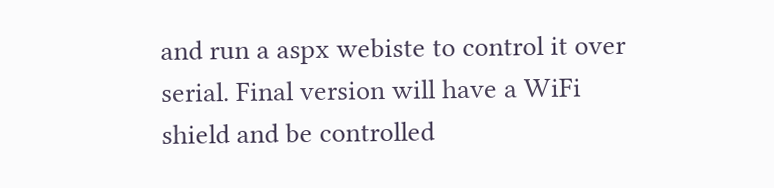and run a aspx webiste to control it over serial. Final version will have a WiFi shield and be controlled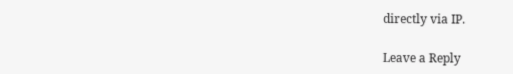directly via IP.

Leave a Reply